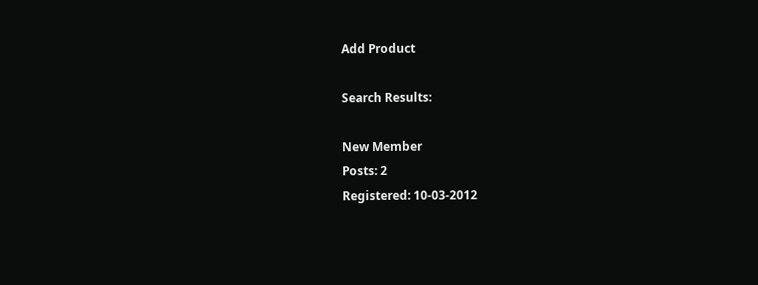Add Product

Search Results:

New Member
Posts: 2
Registered: 10-03-2012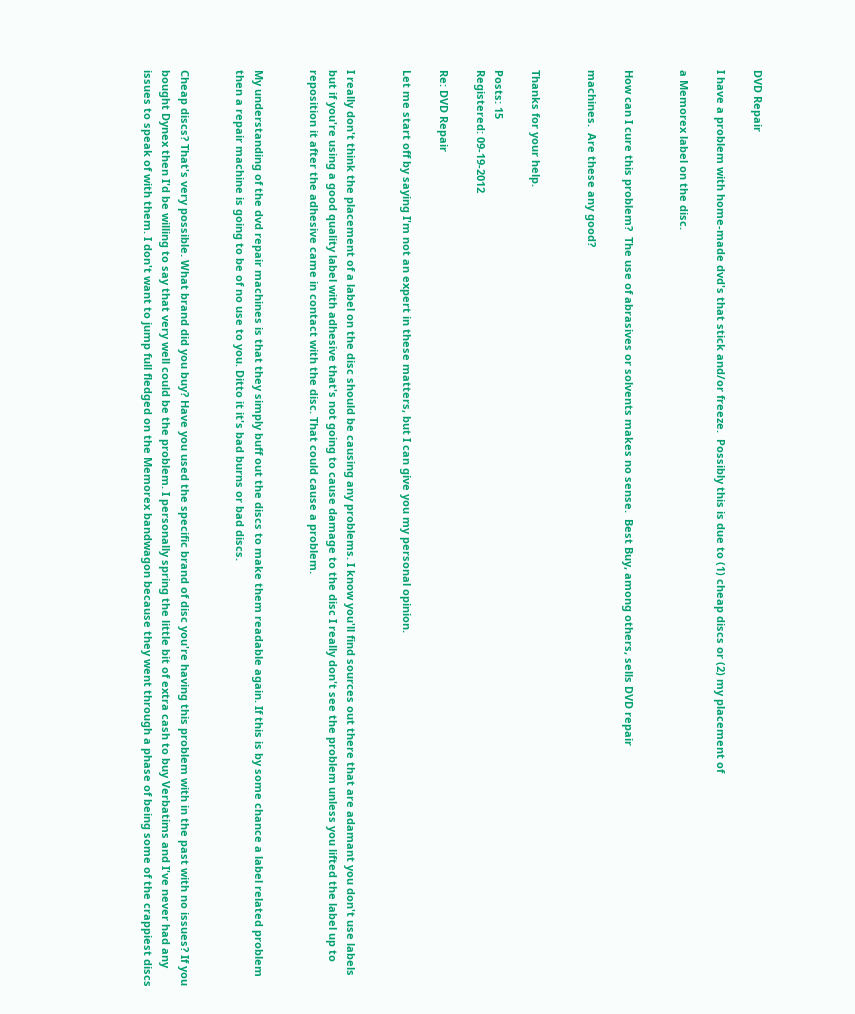DVD Repair

I have a problem with home-made dvd's that stick and/or freeze.  Possibly this is due to (1) cheap discs or (2) my placement of

a Memorex label on the disc.


How can I cure this problem?  The use of abrasives or solvents makes no sense.  Best Buy, among others, sells DVD repair

machines.  Are these any good?


Thanks for your help.

Posts: 15
Registered: 09-19-2012

Re: DVD Repair

Let me start off by saying I'm not an expert in these matters, but I can give you my personal opinion.


I really don't think the placement of a label on the disc should be causing any problems. I know you'll find sources out there that are adamant you don't use labels but if you're using a good quality label with adhesive that's not going to cause damage to the disc I really don't see the problem unless you lifted the label up to reposition it after the adhesive came in contact with the disc. That could cause a problem.


My understanding of the dvd repair machines is that they simply buff out the discs to make them readable again. If this is by some chance a label related problem then a repair machine is going to be of no use to you. Ditto it it's bad burns or bad discs.


Cheap discs? That's very possible. What brand did you buy? Have you used the specific brand of disc you're having this problem with in the past with no issues? If you bought Dynex then I'd be willing to say that very well could be the problem. I personally spring the little bit of extra cash to buy Verbatims and I've never had any issues to speak of with them. I don't want to jump full fledged on the Memorex bandwagon because they went through a phase of being some of the crappiest discs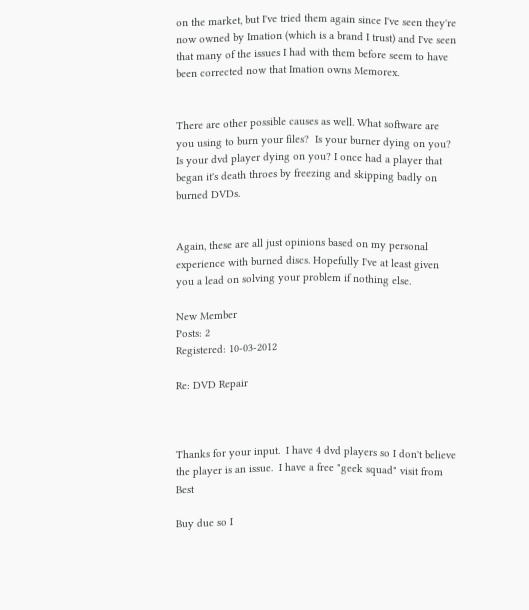on the market, but I've tried them again since I've seen they're now owned by Imation (which is a brand I trust) and I've seen that many of the issues I had with them before seem to have been corrected now that Imation owns Memorex.


There are other possible causes as well. What software are you using to burn your files?  Is your burner dying on you? Is your dvd player dying on you? I once had a player that began it's death throes by freezing and skipping badly on burned DVDs.


Again, these are all just opinions based on my personal experience with burned discs. Hopefully I've at least given you a lead on solving your problem if nothing else.

New Member
Posts: 2
Registered: 10-03-2012

Re: DVD Repair



Thanks for your input.  I have 4 dvd players so I don't believe the player is an issue.  I have a free "geek squad" visit from Best

Buy due so I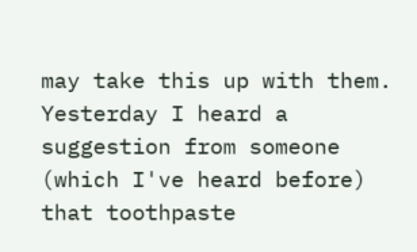may take this up with them.  Yesterday I heard a suggestion from someone (which I've heard before) that toothpaste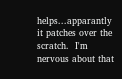helps...apparantly it patches over the scratch.  I'm nervous about that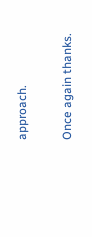approach.


Once again thanks.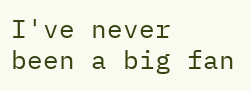I've never been a big fan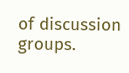of discussion groups.